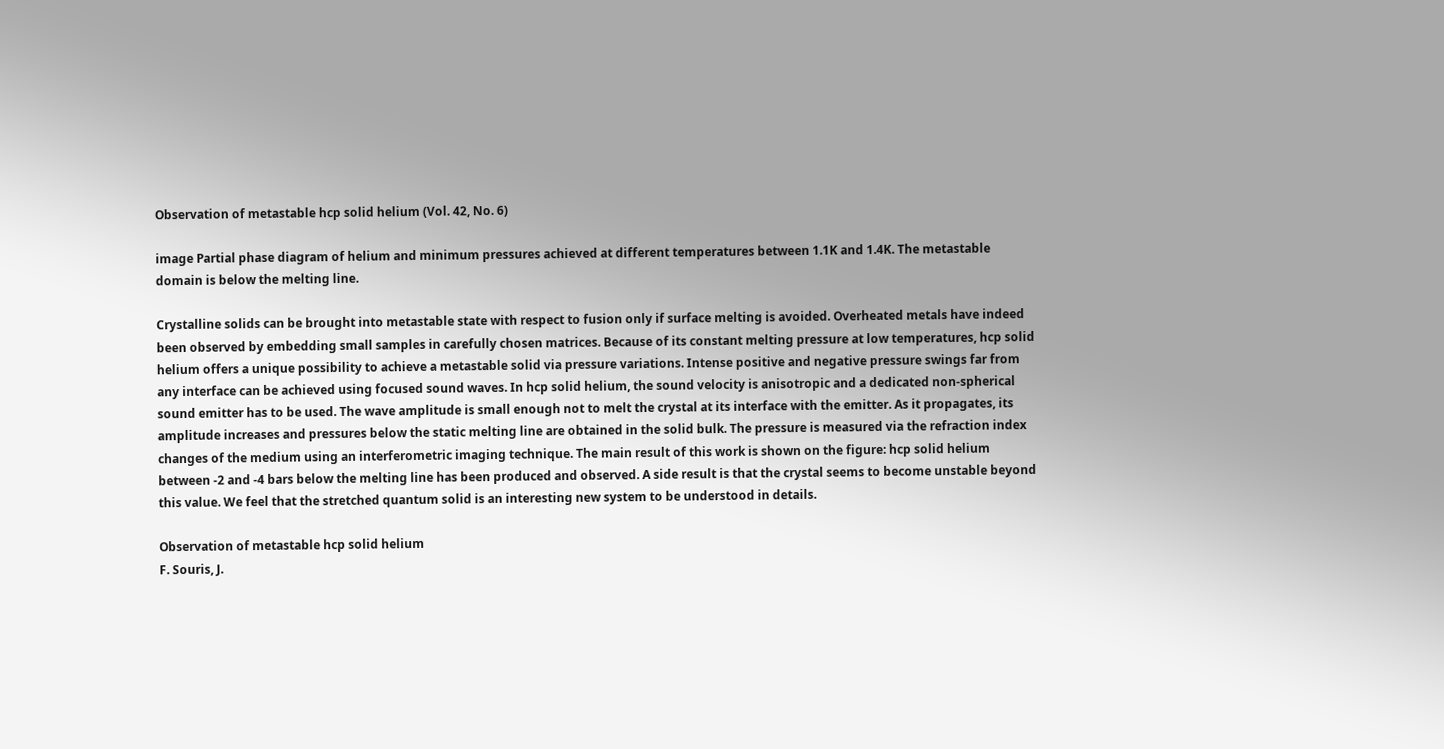Observation of metastable hcp solid helium (Vol. 42, No. 6)

image Partial phase diagram of helium and minimum pressures achieved at different temperatures between 1.1K and 1.4K. The metastable domain is below the melting line.

Crystalline solids can be brought into metastable state with respect to fusion only if surface melting is avoided. Overheated metals have indeed been observed by embedding small samples in carefully chosen matrices. Because of its constant melting pressure at low temperatures, hcp solid helium offers a unique possibility to achieve a metastable solid via pressure variations. Intense positive and negative pressure swings far from any interface can be achieved using focused sound waves. In hcp solid helium, the sound velocity is anisotropic and a dedicated non-spherical sound emitter has to be used. The wave amplitude is small enough not to melt the crystal at its interface with the emitter. As it propagates, its amplitude increases and pressures below the static melting line are obtained in the solid bulk. The pressure is measured via the refraction index changes of the medium using an interferometric imaging technique. The main result of this work is shown on the figure: hcp solid helium between -2 and -4 bars below the melting line has been produced and observed. A side result is that the crystal seems to become unstable beyond this value. We feel that the stretched quantum solid is an interesting new system to be understood in details.

Observation of metastable hcp solid helium
F. Souris, J.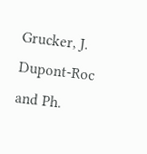Grucker, J. Dupont-Roc and Ph.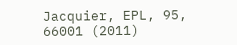Jacquier, EPL, 95, 66001 (2011)